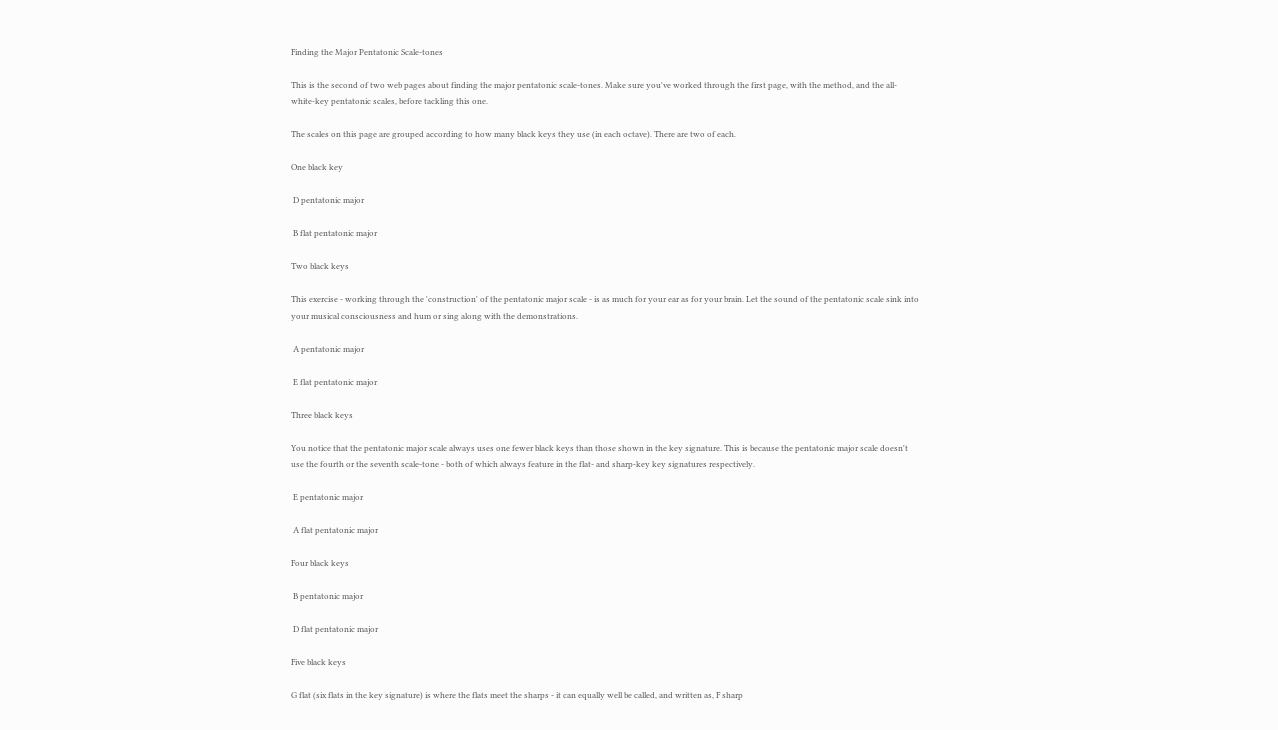Finding the Major Pentatonic Scale-tones

This is the second of two web pages about finding the major pentatonic scale-tones. Make sure you've worked through the first page, with the method, and the all-white-key pentatonic scales, before tackling this one.

The scales on this page are grouped according to how many black keys they use (in each octave). There are two of each.

One black key

 D pentatonic major

 B flat pentatonic major

Two black keys

This exercise - working through the 'construction' of the pentatonic major scale - is as much for your ear as for your brain. Let the sound of the pentatonic scale sink into your musical consciousness and hum or sing along with the demonstrations.

 A pentatonic major

 E flat pentatonic major

Three black keys

You notice that the pentatonic major scale always uses one fewer black keys than those shown in the key signature. This is because the pentatonic major scale doesn't use the fourth or the seventh scale-tone - both of which always feature in the flat- and sharp-key key signatures respectively.

 E pentatonic major

 A flat pentatonic major

Four black keys

 B pentatonic major

 D flat pentatonic major

Five black keys

G flat (six flats in the key signature) is where the flats meet the sharps - it can equally well be called, and written as, F sharp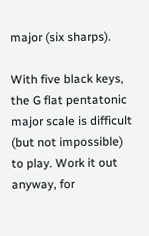major (six sharps).

With five black keys, the G flat pentatonic major scale is difficult (but not impossible) to play. Work it out anyway, for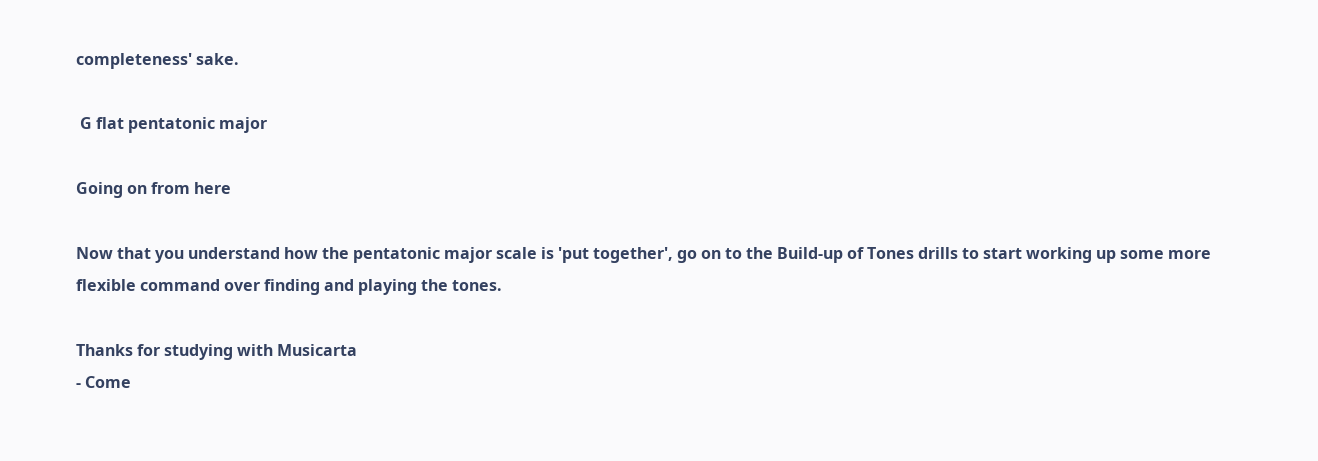completeness' sake.

 G flat pentatonic major

Going on from here

Now that you understand how the pentatonic major scale is 'put together', go on to the Build-up of Tones drills to start working up some more flexible command over finding and playing the tones.

Thanks for studying with Musicarta
- Come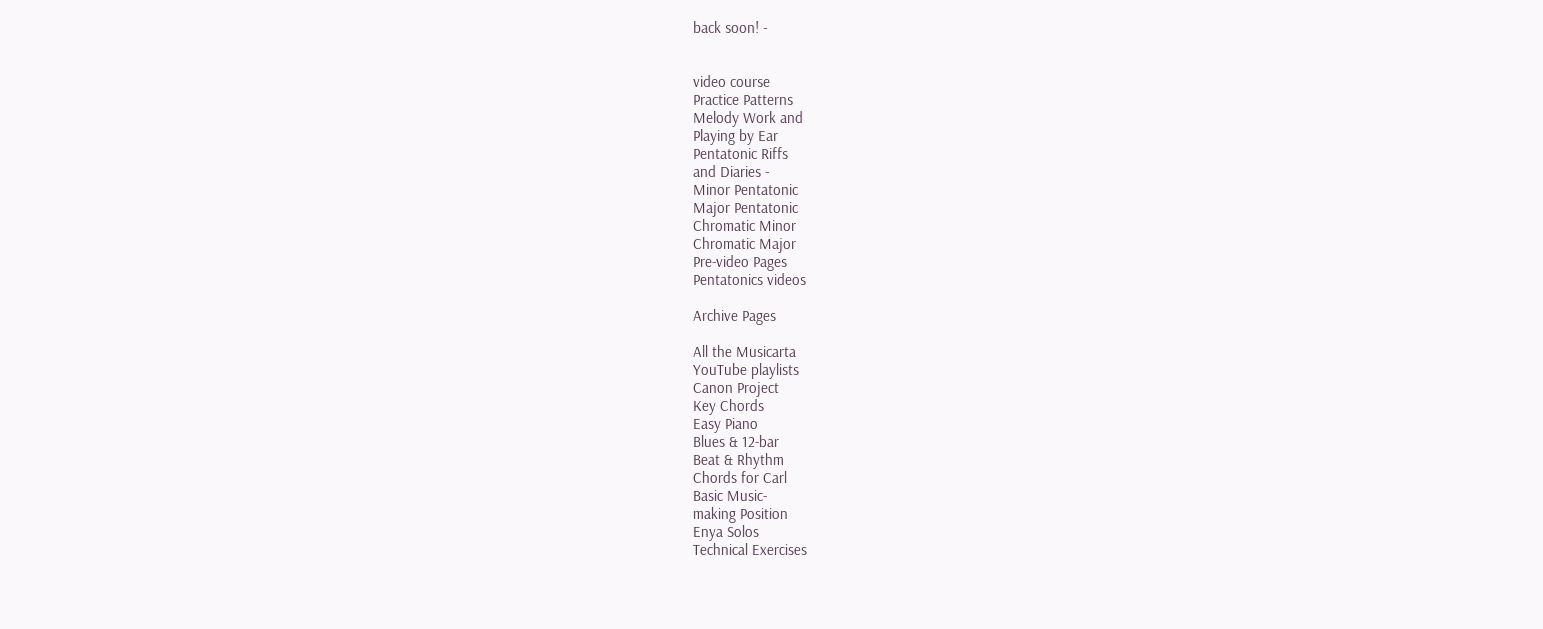back soon! -


video course
Practice Patterns
Melody Work and
Playing by Ear
Pentatonic Riffs
and Diaries -
Minor Pentatonic
Major Pentatonic
Chromatic Minor
Chromatic Major
Pre-video Pages
Pentatonics videos

Archive Pages

All the Musicarta
YouTube playlists
Canon Project
Key Chords
Easy Piano
Blues & 12-bar
Beat & Rhythm
Chords for Carl
Basic Music-
making Position
Enya Solos
Technical Exercises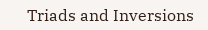Triads and Inversions